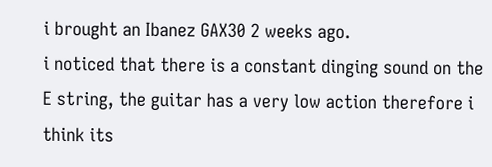i brought an Ibanez GAX30 2 weeks ago.
i noticed that there is a constant dinging sound on the E string, the guitar has a very low action therefore i think its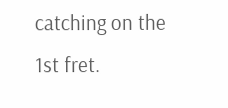catching on the 1st fret.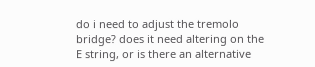do i need to adjust the tremolo bridge? does it need altering on the E string, or is there an alternative